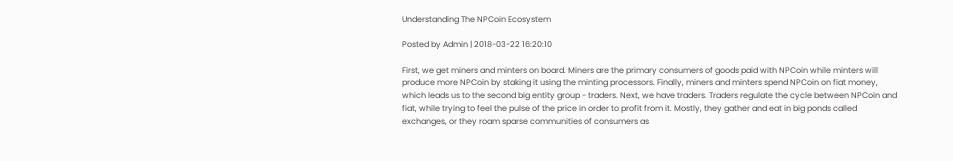Understanding The NPCoin Ecosystem

Posted by Admin | 2018-03-22 16:20:10

First, we get miners and minters on board. Miners are the primary consumers of goods paid with NPCoin while minters will produce more NPCoin by staking it using the minting processors. Finally, miners and minters spend NPCoin on fiat money, which leads us to the second big entity group - traders. Next, we have traders. Traders regulate the cycle between NPCoin and fiat, while trying to feel the pulse of the price in order to profit from it. Mostly, they gather and eat in big ponds called exchanges, or they roam sparse communities of consumers as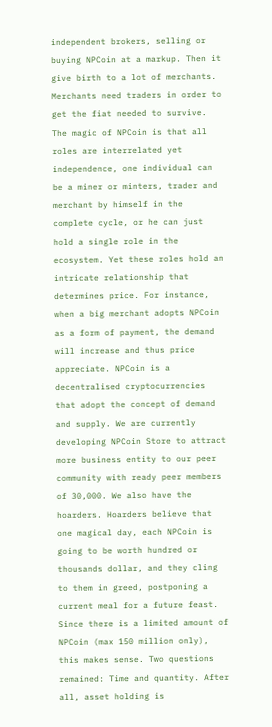independent brokers, selling or buying NPCoin at a markup. Then it give birth to a lot of merchants. Merchants need traders in order to get the fiat needed to survive. The magic of NPCoin is that all roles are interrelated yet independence, one individual can be a miner or minters, trader and merchant by himself in the complete cycle, or he can just hold a single role in the ecosystem. Yet these roles hold an intricate relationship that determines price. For instance, when a big merchant adopts NPCoin as a form of payment, the demand will increase and thus price appreciate. NPCoin is a decentralised cryptocurrencies that adopt the concept of demand and supply. We are currently developing NPCoin Store to attract more business entity to our peer community with ready peer members of 30,000. We also have the hoarders. Hoarders believe that one magical day, each NPCoin is going to be worth hundred or thousands dollar, and they cling to them in greed, postponing a current meal for a future feast. Since there is a limited amount of NPCoin (max 150 million only), this makes sense. Two questions remained: Time and quantity. After all, asset holding is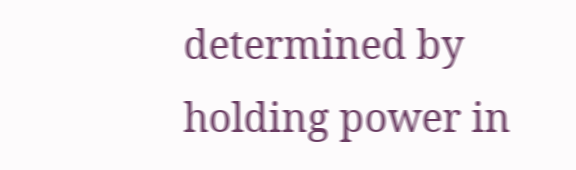determined by holding power in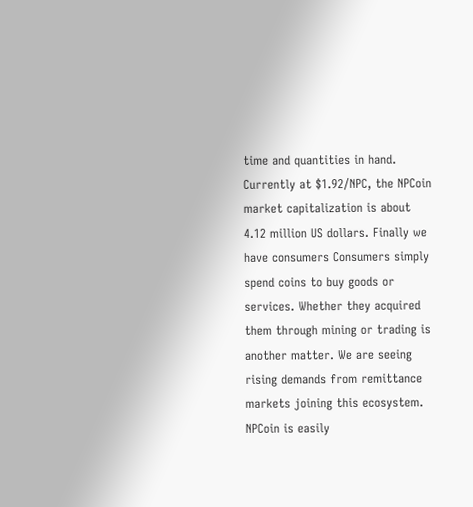time and quantities in hand. Currently at $1.92/NPC, the NPCoin market capitalization is about 4.12 million US dollars. Finally we have consumers Consumers simply spend coins to buy goods or services. Whether they acquired them through mining or trading is another matter. We are seeing rising demands from remittance markets joining this ecosystem. NPCoin is easily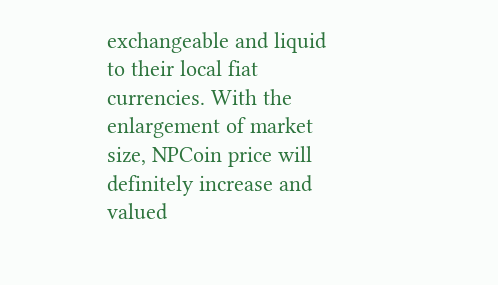exchangeable and liquid to their local fiat currencies. With the enlargement of market size, NPCoin price will definitely increase and valued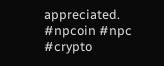appreciated. #npcoin #npc #crypto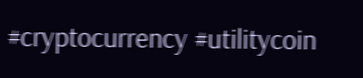#cryptocurrency #utilitycoin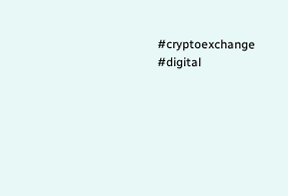#cryptoexchange #digital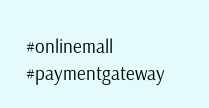#onlinemall #paymentgateway